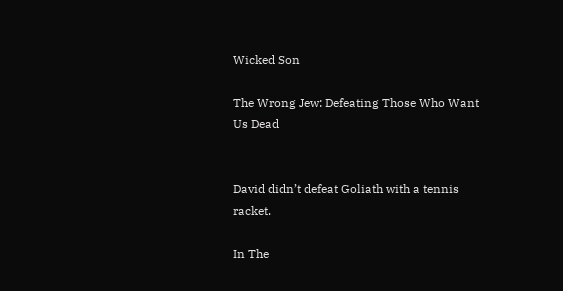Wicked Son

The Wrong Jew: Defeating Those Who Want Us Dead


David didn’t defeat Goliath with a tennis racket.

In The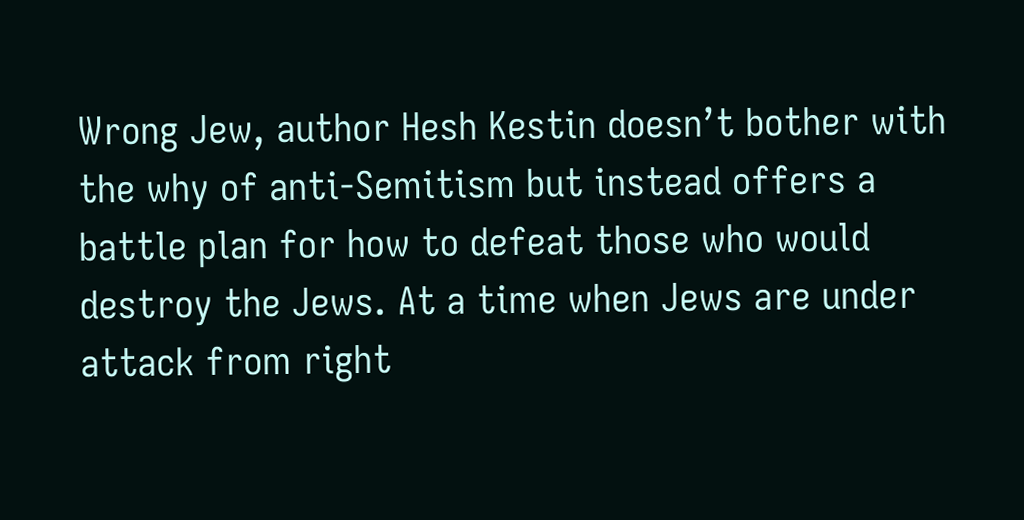Wrong Jew, author Hesh Kestin doesn’t bother with the why of anti-Semitism but instead offers a battle plan for how to defeat those who would destroy the Jews. At a time when Jews are under attack from right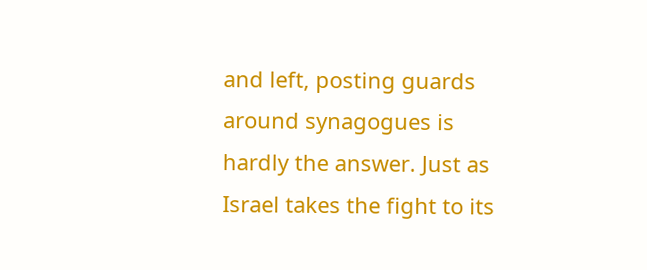and left, posting guards around synagogues is hardly the answer. Just as Israel takes the fight to its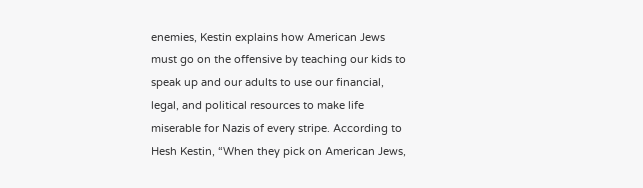enemies, Kestin explains how American Jews must go on the offensive by teaching our kids to speak up and our adults to use our financial, legal, and political resources to make life miserable for Nazis of every stripe. According to Hesh Kestin, “When they pick on American Jews,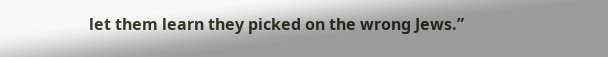let them learn they picked on the wrong Jews.”